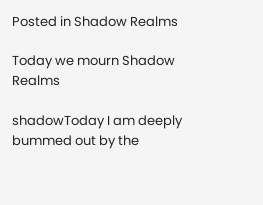Posted in Shadow Realms

Today we mourn Shadow Realms

shadowToday I am deeply bummed out by the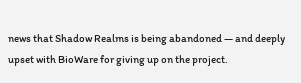news that Shadow Realms is being abandoned — and deeply upset with BioWare for giving up on the project.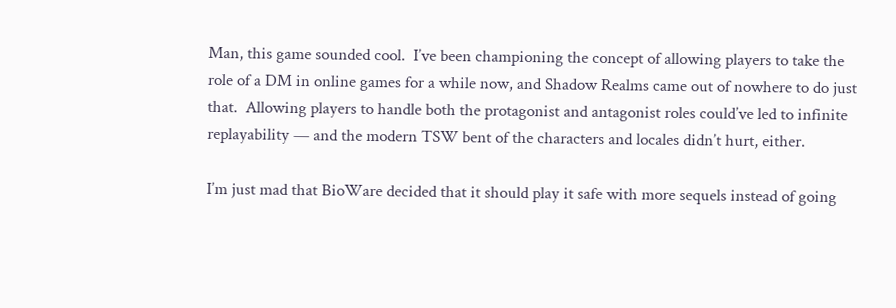Man, this game sounded cool.  I’ve been championing the concept of allowing players to take the role of a DM in online games for a while now, and Shadow Realms came out of nowhere to do just that.  Allowing players to handle both the protagonist and antagonist roles could’ve led to infinite replayability — and the modern TSW bent of the characters and locales didn’t hurt, either.

I’m just mad that BioWare decided that it should play it safe with more sequels instead of going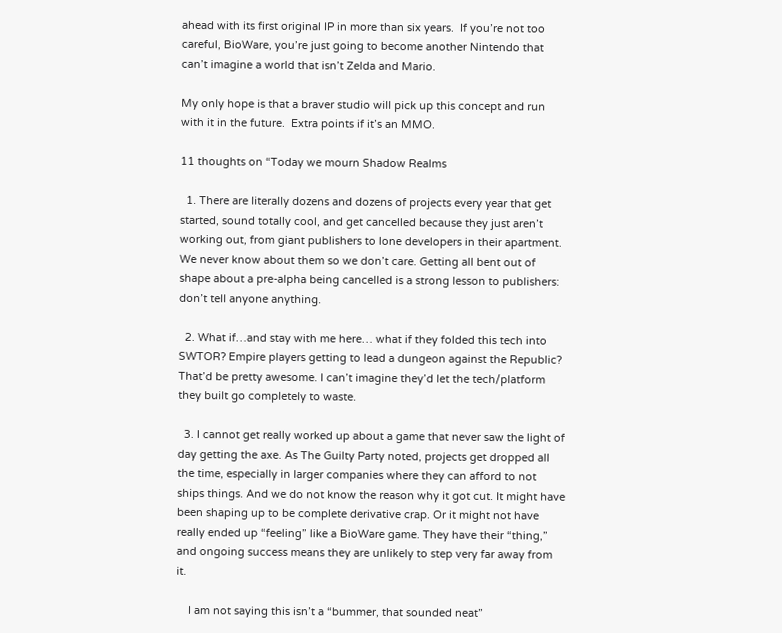ahead with its first original IP in more than six years.  If you’re not too careful, BioWare, you’re just going to become another Nintendo that can’t imagine a world that isn’t Zelda and Mario.

My only hope is that a braver studio will pick up this concept and run with it in the future.  Extra points if it’s an MMO.

11 thoughts on “Today we mourn Shadow Realms

  1. There are literally dozens and dozens of projects every year that get started, sound totally cool, and get cancelled because they just aren’t working out, from giant publishers to lone developers in their apartment. We never know about them so we don’t care. Getting all bent out of shape about a pre-alpha being cancelled is a strong lesson to publishers: don’t tell anyone anything.

  2. What if…and stay with me here… what if they folded this tech into SWTOR? Empire players getting to lead a dungeon against the Republic? That’d be pretty awesome. I can’t imagine they’d let the tech/platform they built go completely to waste.

  3. I cannot get really worked up about a game that never saw the light of day getting the axe. As The Guilty Party noted, projects get dropped all the time, especially in larger companies where they can afford to not ships things. And we do not know the reason why it got cut. It might have been shaping up to be complete derivative crap. Or it might not have really ended up “feeling” like a BioWare game. They have their “thing,” and ongoing success means they are unlikely to step very far away from it.

    I am not saying this isn’t a “bummer, that sounded neat”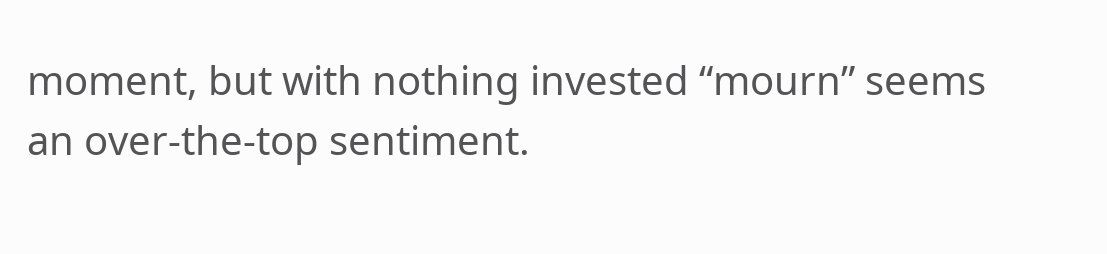moment, but with nothing invested “mourn” seems an over-the-top sentiment.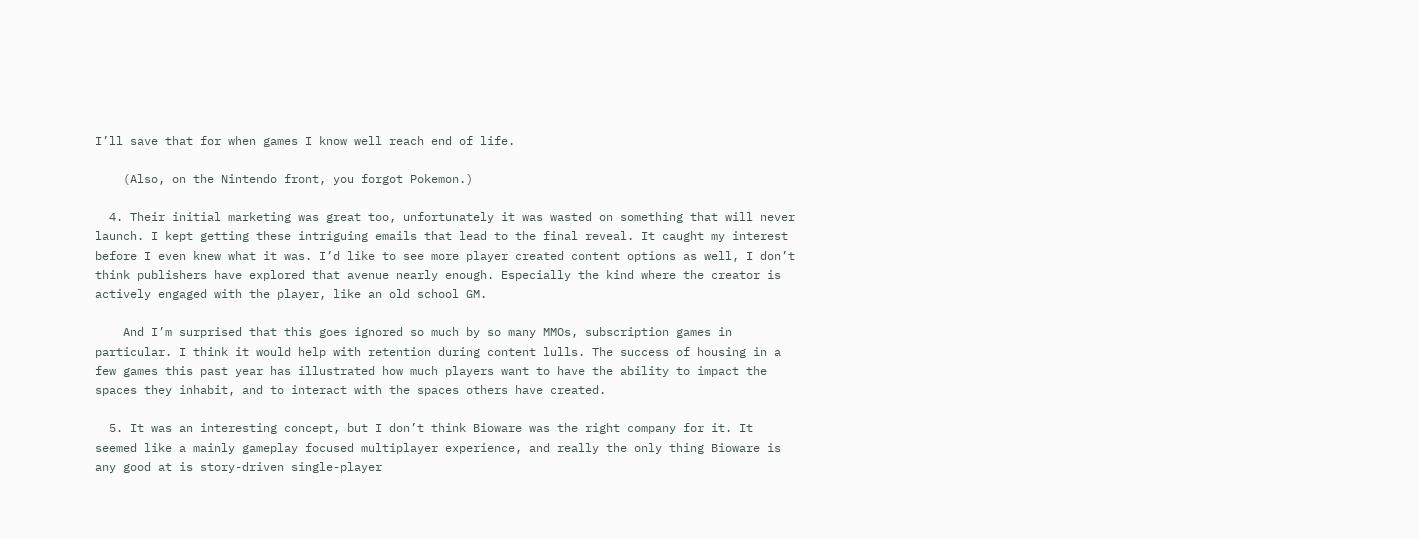I’ll save that for when games I know well reach end of life.

    (Also, on the Nintendo front, you forgot Pokemon.)

  4. Their initial marketing was great too, unfortunately it was wasted on something that will never launch. I kept getting these intriguing emails that lead to the final reveal. It caught my interest before I even knew what it was. I’d like to see more player created content options as well, I don’t think publishers have explored that avenue nearly enough. Especially the kind where the creator is actively engaged with the player, like an old school GM.

    And I’m surprised that this goes ignored so much by so many MMOs, subscription games in particular. I think it would help with retention during content lulls. The success of housing in a few games this past year has illustrated how much players want to have the ability to impact the spaces they inhabit, and to interact with the spaces others have created.

  5. It was an interesting concept, but I don’t think Bioware was the right company for it. It seemed like a mainly gameplay focused multiplayer experience, and really the only thing Bioware is any good at is story-driven single-player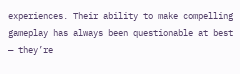experiences. Their ability to make compelling gameplay has always been questionable at best — they’re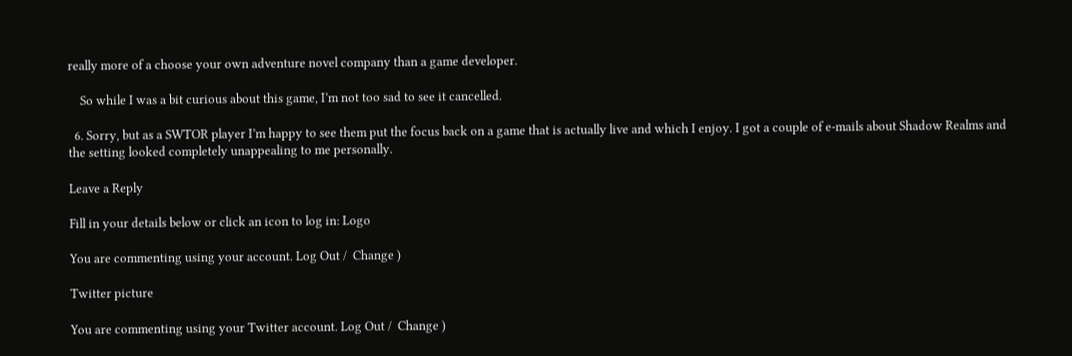really more of a choose your own adventure novel company than a game developer.

    So while I was a bit curious about this game, I’m not too sad to see it cancelled.

  6. Sorry, but as a SWTOR player I’m happy to see them put the focus back on a game that is actually live and which I enjoy. I got a couple of e-mails about Shadow Realms and the setting looked completely unappealing to me personally.

Leave a Reply

Fill in your details below or click an icon to log in: Logo

You are commenting using your account. Log Out /  Change )

Twitter picture

You are commenting using your Twitter account. Log Out /  Change )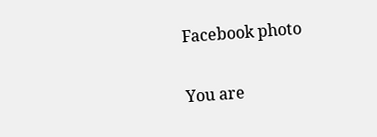Facebook photo

You are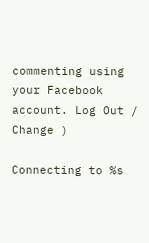commenting using your Facebook account. Log Out /  Change )

Connecting to %s